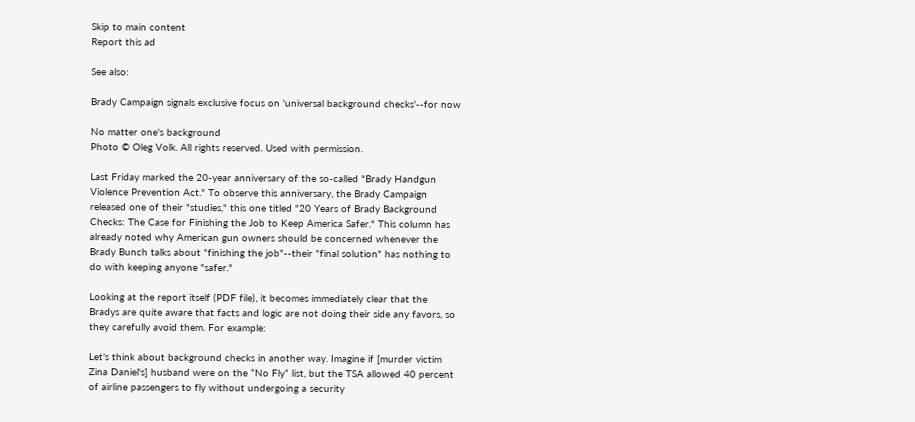Skip to main content
Report this ad

See also:

Brady Campaign signals exclusive focus on 'universal background checks'--for now

No matter one's background
Photo © Oleg Volk. All rights reserved. Used with permission.

Last Friday marked the 20-year anniversary of the so-called "Brady Handgun Violence Prevention Act." To observe this anniversary, the Brady Campaign released one of their "studies," this one titled "20 Years of Brady Background Checks: The Case for Finishing the Job to Keep America Safer." This column has already noted why American gun owners should be concerned whenever the Brady Bunch talks about "finishing the job"--their "final solution" has nothing to do with keeping anyone "safer."

Looking at the report itself (PDF file), it becomes immediately clear that the Bradys are quite aware that facts and logic are not doing their side any favors, so they carefully avoid them. For example:

Let’s think about background checks in another way. Imagine if [murder victim Zina Daniel's] husband were on the “No Fly” list, but the TSA allowed 40 percent of airline passengers to fly without undergoing a security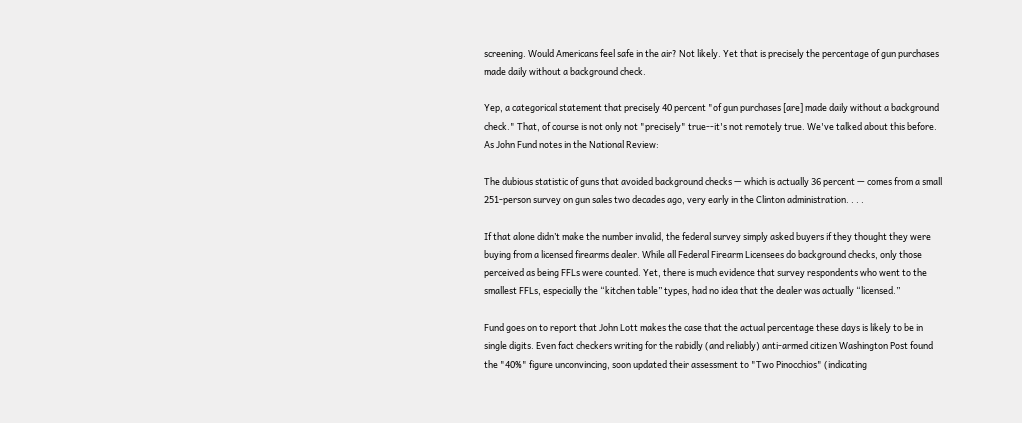screening. Would Americans feel safe in the air? Not likely. Yet that is precisely the percentage of gun purchases made daily without a background check.

Yep, a categorical statement that precisely 40 percent "of gun purchases [are] made daily without a background check." That, of course is not only not "precisely" true--it's not remotely true. We've talked about this before. As John Fund notes in the National Review:

The dubious statistic of guns that avoided background checks — which is actually 36 percent — comes from a small 251-person survey on gun sales two decades ago, very early in the Clinton administration. . . .

If that alone didn’t make the number invalid, the federal survey simply asked buyers if they thought they were buying from a licensed firearms dealer. While all Federal Firearm Licensees do background checks, only those perceived as being FFLs were counted. Yet, there is much evidence that survey respondents who went to the smallest FFLs, especially the “kitchen table” types, had no idea that the dealer was actually “licensed.”

Fund goes on to report that John Lott makes the case that the actual percentage these days is likely to be in single digits. Even fact checkers writing for the rabidly (and reliably) anti-armed citizen Washington Post found the "40%" figure unconvincing, soon updated their assessment to "Two Pinocchios" (indicating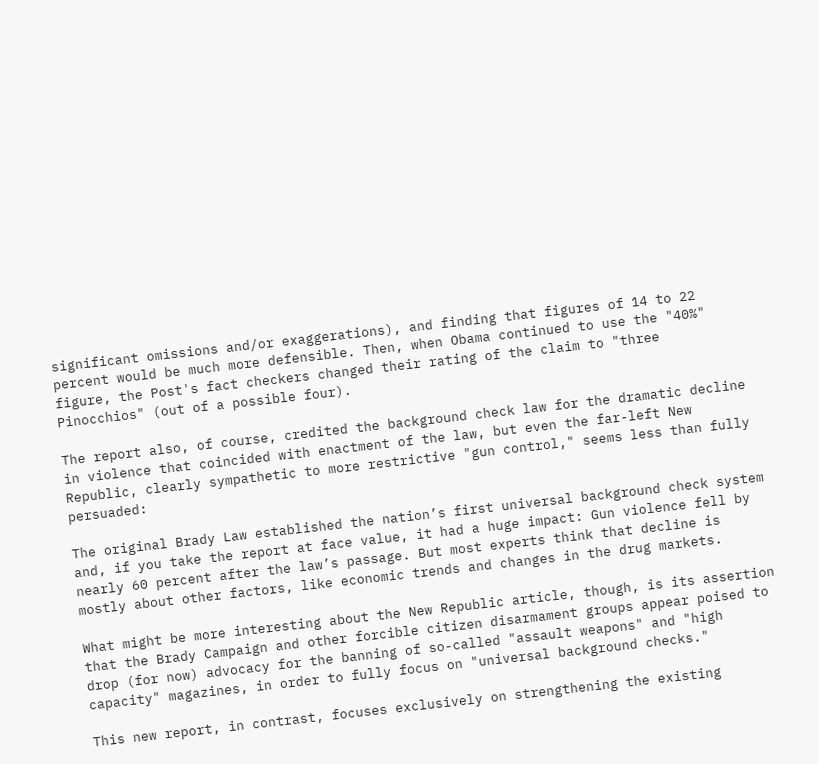significant omissions and/or exaggerations), and finding that figures of 14 to 22 percent would be much more defensible. Then, when Obama continued to use the "40%" figure, the Post's fact checkers changed their rating of the claim to "three Pinocchios" (out of a possible four).

The report also, of course, credited the background check law for the dramatic decline in violence that coincided with enactment of the law, but even the far-left New Republic, clearly sympathetic to more restrictive "gun control," seems less than fully persuaded:

The original Brady Law established the nation’s first universal background check system and, if you take the report at face value, it had a huge impact: Gun violence fell by nearly 60 percent after the law’s passage. But most experts think that decline is mostly about other factors, like economic trends and changes in the drug markets.

What might be more interesting about the New Republic article, though, is its assertion that the Brady Campaign and other forcible citizen disarmament groups appear poised to drop (for now) advocacy for the banning of so-called "assault weapons" and "high capacity" magazines, in order to fully focus on "universal background checks."

This new report, in contrast, focuses exclusively on strengthening the existing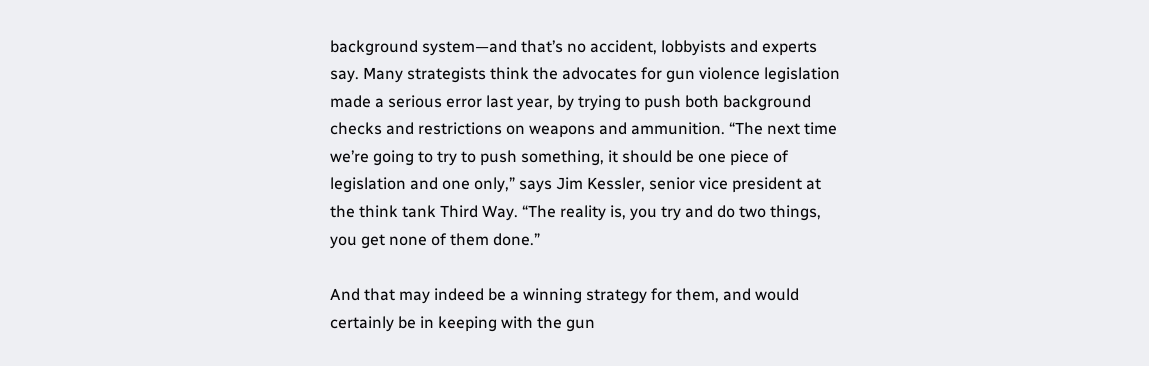background system—and that’s no accident, lobbyists and experts say. Many strategists think the advocates for gun violence legislation made a serious error last year, by trying to push both background checks and restrictions on weapons and ammunition. “The next time we’re going to try to push something, it should be one piece of legislation and one only,” says Jim Kessler, senior vice president at the think tank Third Way. “The reality is, you try and do two things, you get none of them done.”

And that may indeed be a winning strategy for them, and would certainly be in keeping with the gun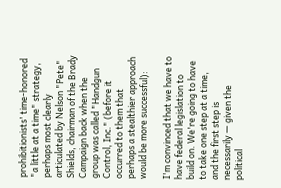prohibitionists' time-honored "a little at a time" strategy, perhaps most clearly articulated by Nelson "Pete" Shields, chairman of the Brady Campaign back when the group was called "Handgun Control, Inc." (before it occurred to them that perhaps a stealthier approach would be more successful):

I'm convinced that we have to have federal legislation to build on. We're going to have to take one step at a time, and the first step is necessarily — given the political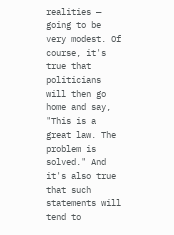realities — going to be very modest. Of course, it's true that politicians will then go home and say, "This is a great law. The problem is solved." And it's also true that such statements will tend to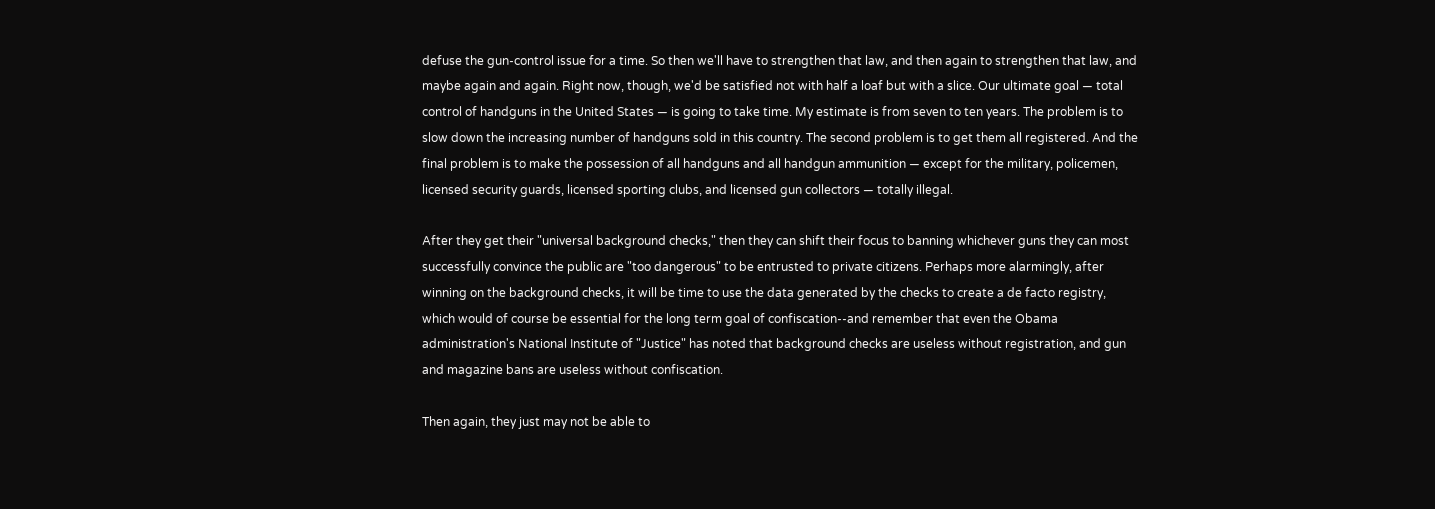defuse the gun-control issue for a time. So then we'll have to strengthen that law, and then again to strengthen that law, and maybe again and again. Right now, though, we'd be satisfied not with half a loaf but with a slice. Our ultimate goal — total control of handguns in the United States — is going to take time. My estimate is from seven to ten years. The problem is to slow down the increasing number of handguns sold in this country. The second problem is to get them all registered. And the final problem is to make the possession of all handguns and all handgun ammunition — except for the military, policemen, licensed security guards, licensed sporting clubs, and licensed gun collectors — totally illegal.

After they get their "universal background checks," then they can shift their focus to banning whichever guns they can most successfully convince the public are "too dangerous" to be entrusted to private citizens. Perhaps more alarmingly, after winning on the background checks, it will be time to use the data generated by the checks to create a de facto registry, which would of course be essential for the long term goal of confiscation--and remember that even the Obama administration's National Institute of "Justice" has noted that background checks are useless without registration, and gun and magazine bans are useless without confiscation.

Then again, they just may not be able to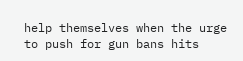help themselves when the urge to push for gun bans hits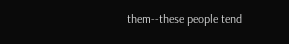them--these people tend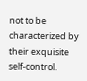not to be characterized by their exquisite self-control.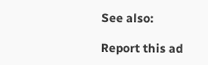See also:

Report this ad